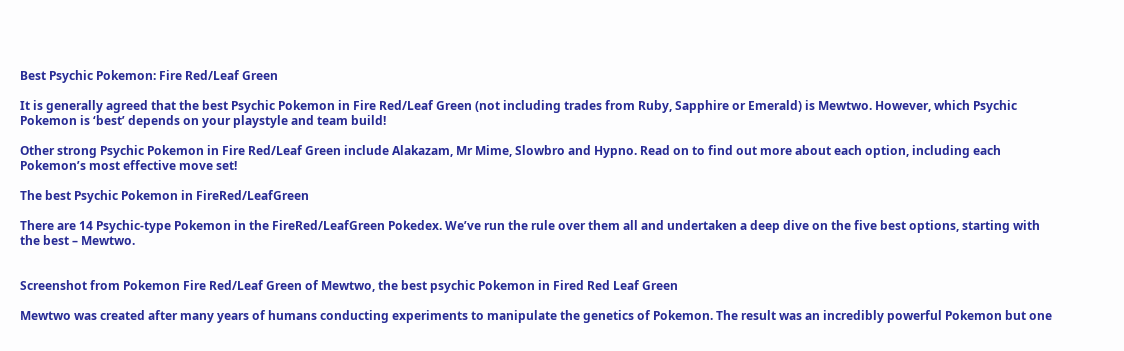Best Psychic Pokemon: Fire Red/Leaf Green

It is generally agreed that the best Psychic Pokemon in Fire Red/Leaf Green (not including trades from Ruby, Sapphire or Emerald) is Mewtwo. However, which Psychic Pokemon is ‘best’ depends on your playstyle and team build!

Other strong Psychic Pokemon in Fire Red/Leaf Green include Alakazam, Mr Mime, Slowbro and Hypno. Read on to find out more about each option, including each Pokemon’s most effective move set!

The best Psychic Pokemon in FireRed/LeafGreen

There are 14 Psychic-type Pokemon in the FireRed/LeafGreen Pokedex. We’ve run the rule over them all and undertaken a deep dive on the five best options, starting with the best – Mewtwo.


Screenshot from Pokemon Fire Red/Leaf Green of Mewtwo, the best psychic Pokemon in Fired Red Leaf Green

Mewtwo was created after many years of humans conducting experiments to manipulate the genetics of Pokemon. The result was an incredibly powerful Pokemon but one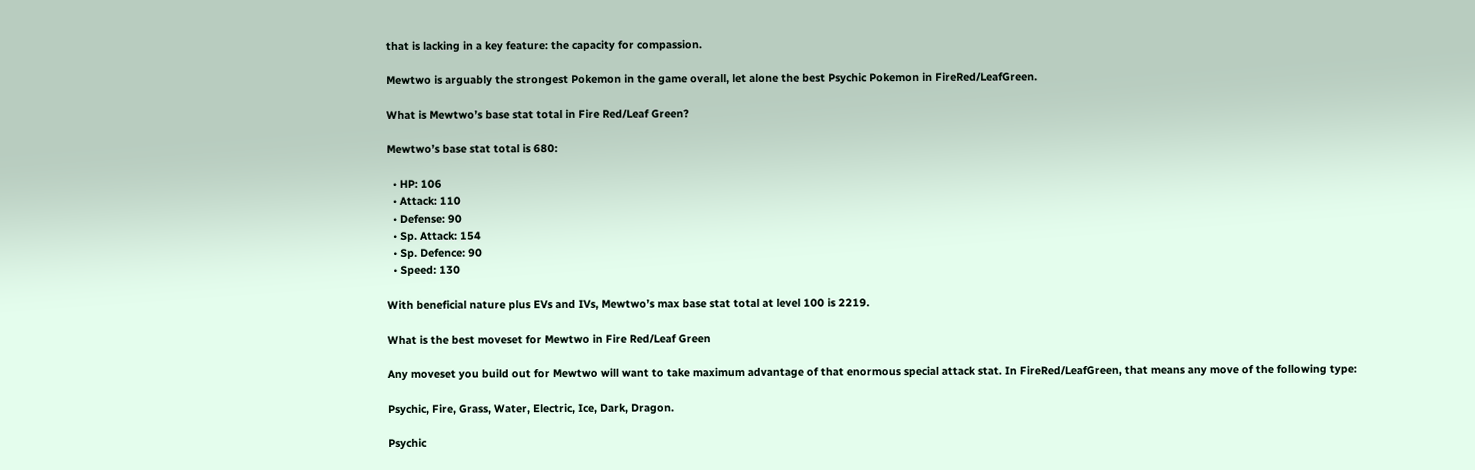that is lacking in a key feature: the capacity for compassion.

Mewtwo is arguably the strongest Pokemon in the game overall, let alone the best Psychic Pokemon in FireRed/LeafGreen.

What is Mewtwo’s base stat total in Fire Red/Leaf Green?

Mewtwo’s base stat total is 680:

  • HP: 106
  • Attack: 110
  • Defense: 90
  • Sp. Attack: 154
  • Sp. Defence: 90
  • Speed: 130

With beneficial nature plus EVs and IVs, Mewtwo’s max base stat total at level 100 is 2219.

What is the best moveset for Mewtwo in Fire Red/Leaf Green

Any moveset you build out for Mewtwo will want to take maximum advantage of that enormous special attack stat. In FireRed/LeafGreen, that means any move of the following type:

Psychic, Fire, Grass, Water, Electric, Ice, Dark, Dragon.

Psychic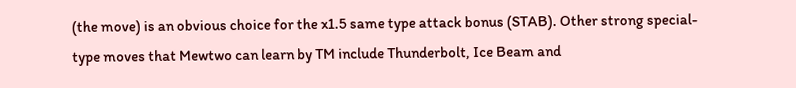(the move) is an obvious choice for the x1.5 same type attack bonus (STAB). Other strong special-type moves that Mewtwo can learn by TM include Thunderbolt, Ice Beam and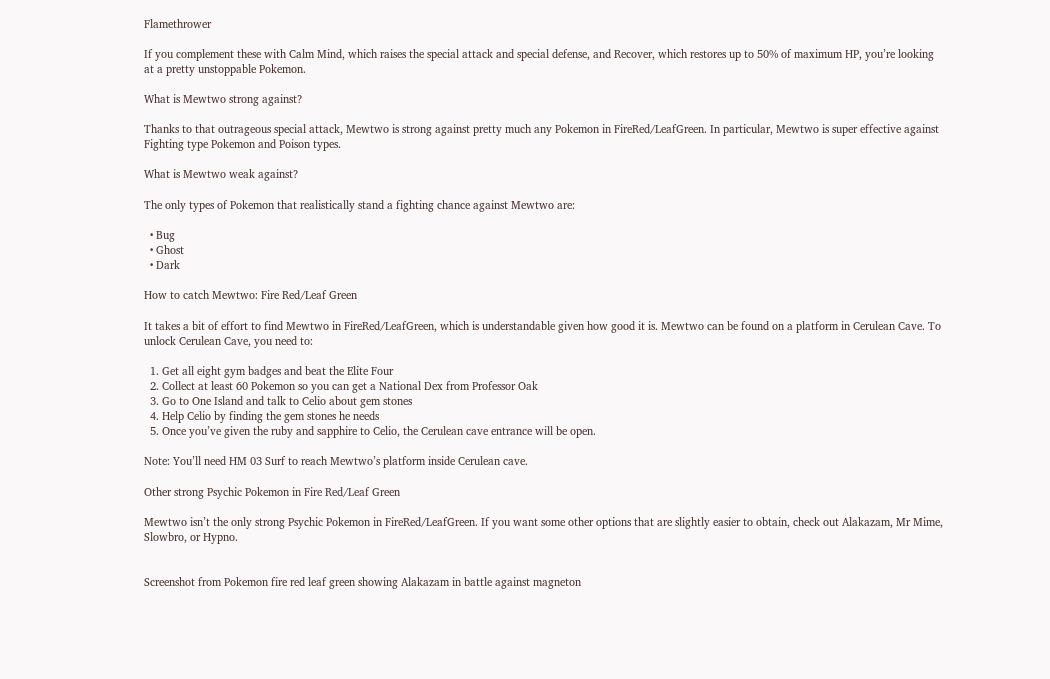Flamethrower

If you complement these with Calm Mind, which raises the special attack and special defense, and Recover, which restores up to 50% of maximum HP, you’re looking at a pretty unstoppable Pokemon.

What is Mewtwo strong against?

Thanks to that outrageous special attack, Mewtwo is strong against pretty much any Pokemon in FireRed/LeafGreen. In particular, Mewtwo is super effective against Fighting type Pokemon and Poison types.

What is Mewtwo weak against?

The only types of Pokemon that realistically stand a fighting chance against Mewtwo are:

  • Bug
  • Ghost
  • Dark

How to catch Mewtwo: Fire Red/Leaf Green

It takes a bit of effort to find Mewtwo in FireRed/LeafGreen, which is understandable given how good it is. Mewtwo can be found on a platform in Cerulean Cave. To unlock Cerulean Cave, you need to:

  1. Get all eight gym badges and beat the Elite Four
  2. Collect at least 60 Pokemon so you can get a National Dex from Professor Oak
  3. Go to One Island and talk to Celio about gem stones
  4. Help Celio by finding the gem stones he needs
  5. Once you’ve given the ruby and sapphire to Celio, the Cerulean cave entrance will be open.

Note: You’ll need HM 03 Surf to reach Mewtwo’s platform inside Cerulean cave.

Other strong Psychic Pokemon in Fire Red/Leaf Green

Mewtwo isn’t the only strong Psychic Pokemon in FireRed/LeafGreen. If you want some other options that are slightly easier to obtain, check out Alakazam, Mr Mime, Slowbro, or Hypno.


Screenshot from Pokemon fire red leaf green showing Alakazam in battle against magneton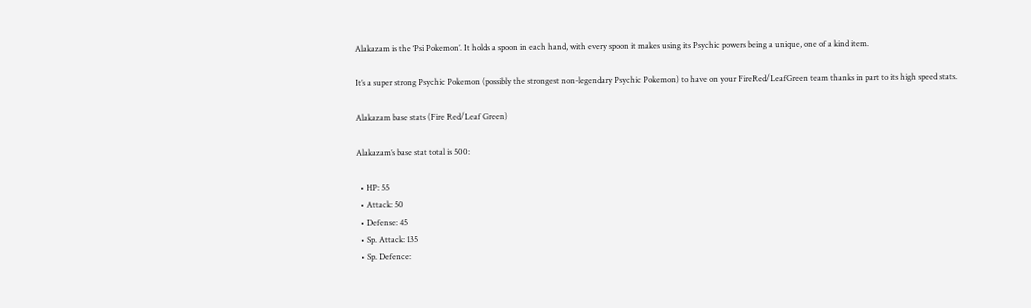Alakazam is the ‘Psi Pokemon’. It holds a spoon in each hand, with every spoon it makes using its Psychic powers being a unique, one of a kind item.

It’s a super strong Psychic Pokemon (possibly the strongest non-legendary Psychic Pokemon) to have on your FireRed/LeafGreen team thanks in part to its high speed stats.

Alakazam base stats (Fire Red/Leaf Green)

Alakazam’s base stat total is 500:

  • HP: 55
  • Attack: 50
  • Defense: 45
  • Sp. Attack: 135
  • Sp. Defence: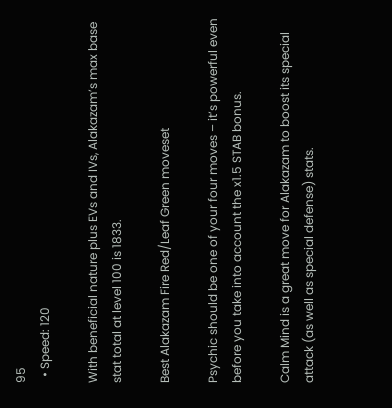95
  • Speed: 120

With beneficial nature plus EVs and IVs, Alakazam’s max base stat total at level 100 is 1833.

Best Alakazam Fire Red/Leaf Green moveset

Psychic should be one of your four moves – it’s powerful even before you take into account the x1.5 STAB bonus.

Calm Mind is a great move for Alakazam to boost its special attack (as well as special defense) stats.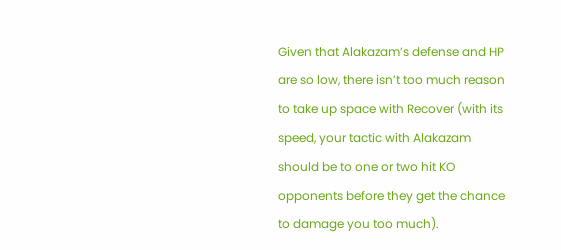Given that Alakazam’s defense and HP are so low, there isn’t too much reason to take up space with Recover (with its speed, your tactic with Alakazam should be to one or two hit KO opponents before they get the chance to damage you too much).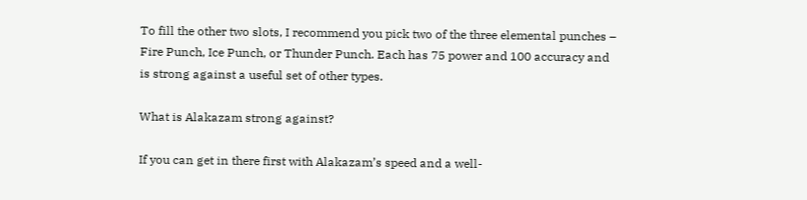To fill the other two slots, I recommend you pick two of the three elemental punches – Fire Punch, Ice Punch, or Thunder Punch. Each has 75 power and 100 accuracy and is strong against a useful set of other types.

What is Alakazam strong against?

If you can get in there first with Alakazam’s speed and a well-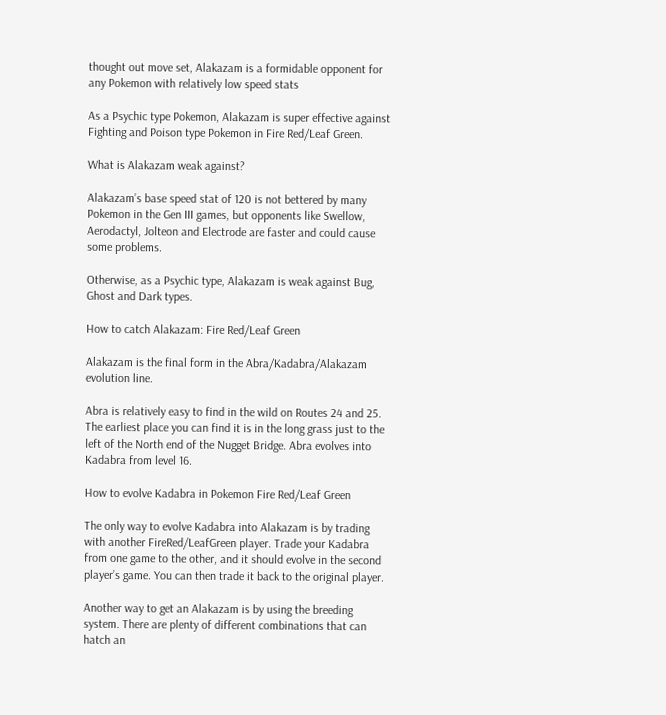thought out move set, Alakazam is a formidable opponent for any Pokemon with relatively low speed stats

As a Psychic type Pokemon, Alakazam is super effective against Fighting and Poison type Pokemon in Fire Red/Leaf Green.

What is Alakazam weak against?

Alakazam’s base speed stat of 120 is not bettered by many Pokemon in the Gen III games, but opponents like Swellow, Aerodactyl, Jolteon and Electrode are faster and could cause some problems.

Otherwise, as a Psychic type, Alakazam is weak against Bug, Ghost and Dark types.

How to catch Alakazam: Fire Red/Leaf Green

Alakazam is the final form in the Abra/Kadabra/Alakazam evolution line.

Abra is relatively easy to find in the wild on Routes 24 and 25. The earliest place you can find it is in the long grass just to the left of the North end of the Nugget Bridge. Abra evolves into Kadabra from level 16.

How to evolve Kadabra in Pokemon Fire Red/Leaf Green

The only way to evolve Kadabra into Alakazam is by trading with another FireRed/LeafGreen player. Trade your Kadabra from one game to the other, and it should evolve in the second player’s game. You can then trade it back to the original player.

Another way to get an Alakazam is by using the breeding system. There are plenty of different combinations that can hatch an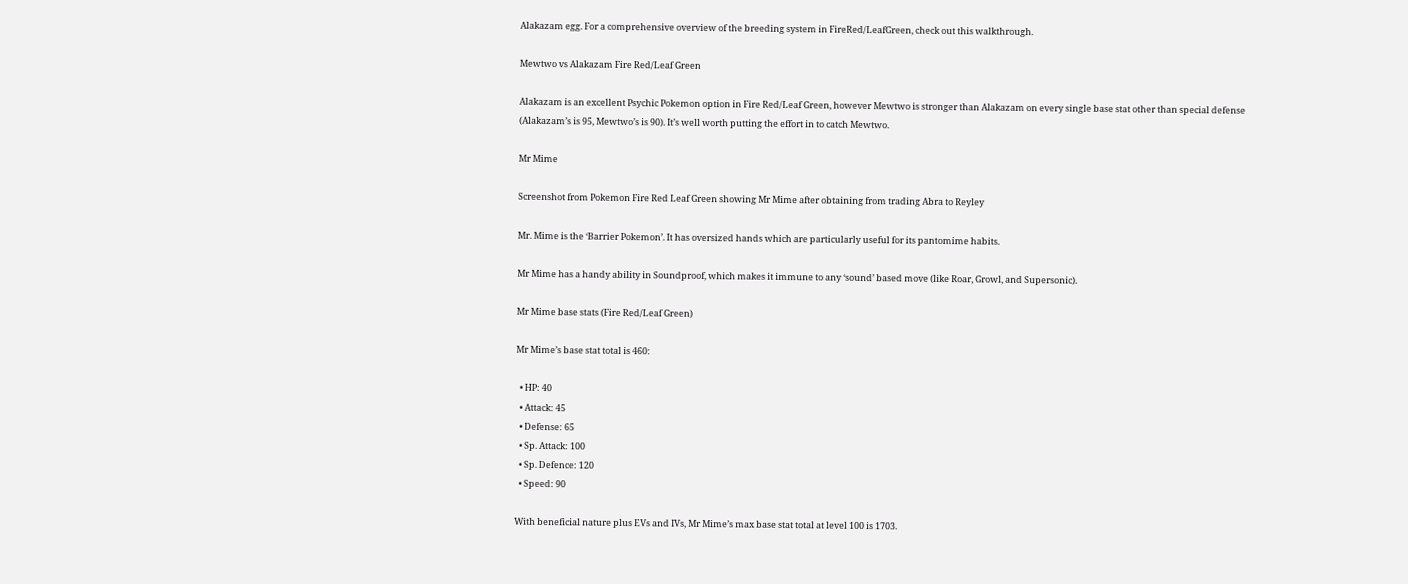Alakazam egg. For a comprehensive overview of the breeding system in FireRed/LeafGreen, check out this walkthrough.

Mewtwo vs Alakazam Fire Red/Leaf Green

Alakazam is an excellent Psychic Pokemon option in Fire Red/Leaf Green, however Mewtwo is stronger than Alakazam on every single base stat other than special defense (Alakazam’s is 95, Mewtwo’s is 90). It’s well worth putting the effort in to catch Mewtwo.

Mr Mime

Screenshot from Pokemon Fire Red Leaf Green showing Mr Mime after obtaining from trading Abra to Reyley

Mr. Mime is the ‘Barrier Pokemon’. It has oversized hands which are particularly useful for its pantomime habits.

Mr Mime has a handy ability in Soundproof, which makes it immune to any ‘sound’ based move (like Roar, Growl, and Supersonic).

Mr Mime base stats (Fire Red/Leaf Green)

Mr Mime’s base stat total is 460:

  • HP: 40
  • Attack: 45
  • Defense: 65
  • Sp. Attack: 100
  • Sp. Defence: 120
  • Speed: 90

With beneficial nature plus EVs and IVs, Mr Mime’s max base stat total at level 100 is 1703.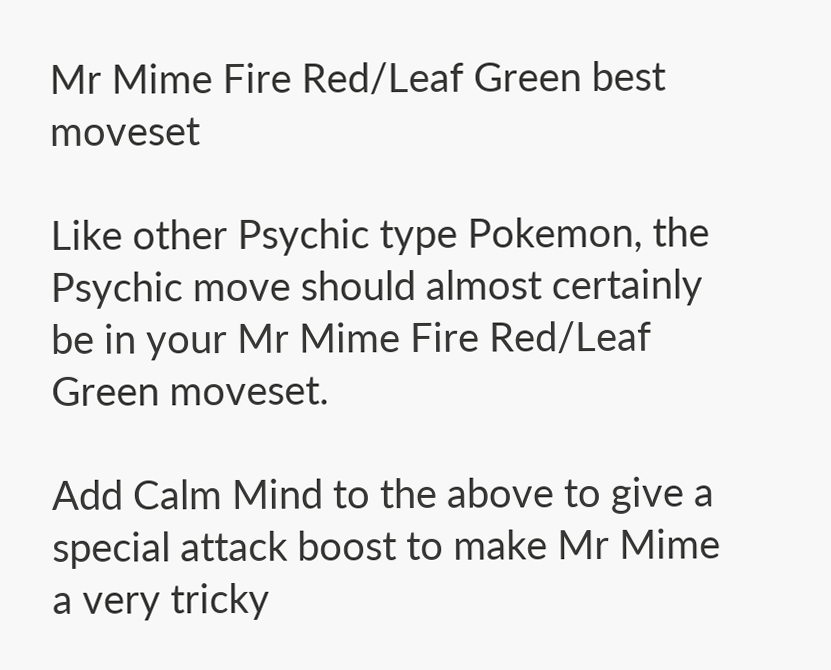Mr Mime Fire Red/Leaf Green best moveset

Like other Psychic type Pokemon, the Psychic move should almost certainly be in your Mr Mime Fire Red/Leaf Green moveset.

Add Calm Mind to the above to give a special attack boost to make Mr Mime a very tricky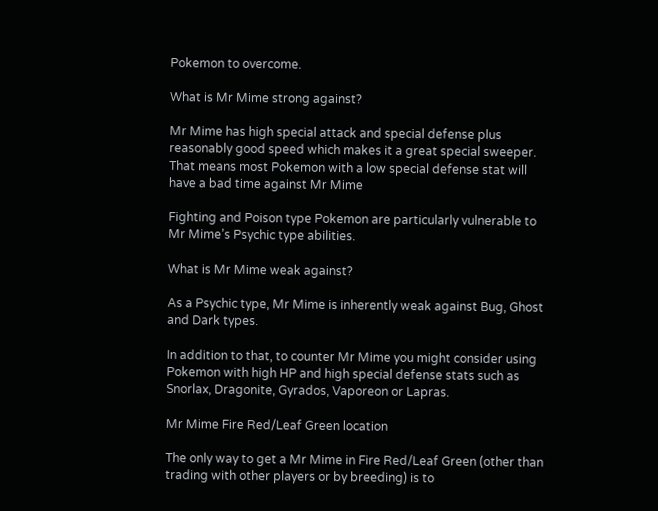Pokemon to overcome.

What is Mr Mime strong against?

Mr Mime has high special attack and special defense plus reasonably good speed which makes it a great special sweeper. That means most Pokemon with a low special defense stat will have a bad time against Mr Mime

Fighting and Poison type Pokemon are particularly vulnerable to Mr Mime’s Psychic type abilities.

What is Mr Mime weak against?

As a Psychic type, Mr Mime is inherently weak against Bug, Ghost and Dark types.

In addition to that, to counter Mr Mime you might consider using Pokemon with high HP and high special defense stats such as Snorlax, Dragonite, Gyrados, Vaporeon or Lapras.

Mr Mime Fire Red/Leaf Green location

The only way to get a Mr Mime in Fire Red/Leaf Green (other than trading with other players or by breeding) is to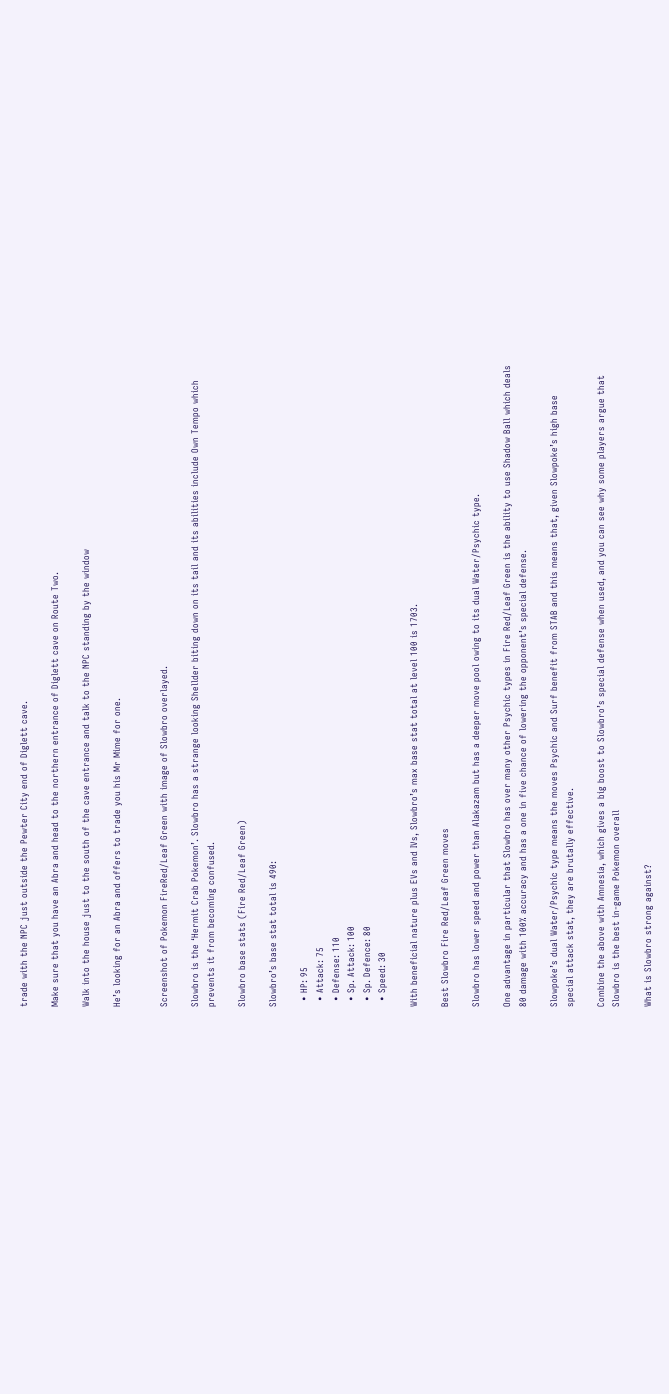trade with the NPC just outside the Pewter City end of Diglett cave.

Make sure that you have an Abra and head to the northern entrance of Diglett cave on Route Two.

Walk into the house just to the south of the cave entrance and talk to the NPC standing by the window

He’s looking for an Abra and offers to trade you his Mr Mime for one.


Screenshot of Pokemon FireRed/Leaf Green with image of Slowbro overlayed.

Slowbro is the ‘Hermit Crab Pokemon’. Slowbro has a strange looking Shellder biting down on its tail and its abilities include Own Tempo which prevents it from becoming confused.

Slowbro base stats (Fire Red/Leaf Green)

Slowbro’s base stat total is 490:

  • HP: 95
  • Attack: 75
  • Defense: 110
  • Sp. Attack: 100
  • Sp. Defence: 80
  • Speed: 30

With beneficial nature plus EVs and IVs, Slowbro’s max base stat total at level 100 is 1703.

Best Slowbro Fire Red/Leaf Green moves

Slowbro has lower speed and power than Alakazam but has a deeper move pool owing to its dual Water/Psychic type.

One advantage in particular that Slowbro has over many other Psychic types in Fire Red/Leaf Green is the ability to use Shadow Ball which deals 80 damage with 100% accuracy and has a one in five chance of lowering the opponent’s special defense.

Slowpoke’s dual Water/Psychic type means the moves Psychic and Surf benefit from STAB and this means that, given Slowpoke’s high base special attack stat, they are brutally effective.

Combine the above with Amnesia, which gives a big boost to Slowbro’s special defense when used, and you can see why some players argue that Slowbro is the best in-game Pokemon overall

What is Slowbro strong against?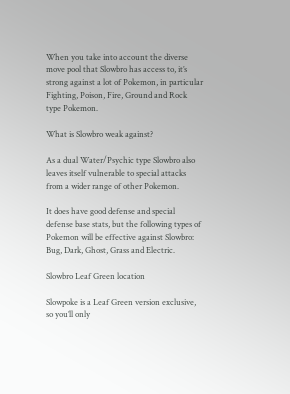When you take into account the diverse move pool that Slowbro has access to, it’s strong against a lot of Pokemon, in particular Fighting, Poison, Fire, Ground and Rock type Pokemon.

What is Slowbro weak against?

As a dual Water/Psychic type Slowbro also leaves itself vulnerable to special attacks from a wider range of other Pokemon.

It does have good defense and special defense base stats, but the following types of Pokemon will be effective against Slowbro: Bug, Dark, Ghost, Grass and Electric.

Slowbro Leaf Green location

Slowpoke is a Leaf Green version exclusive, so you’ll only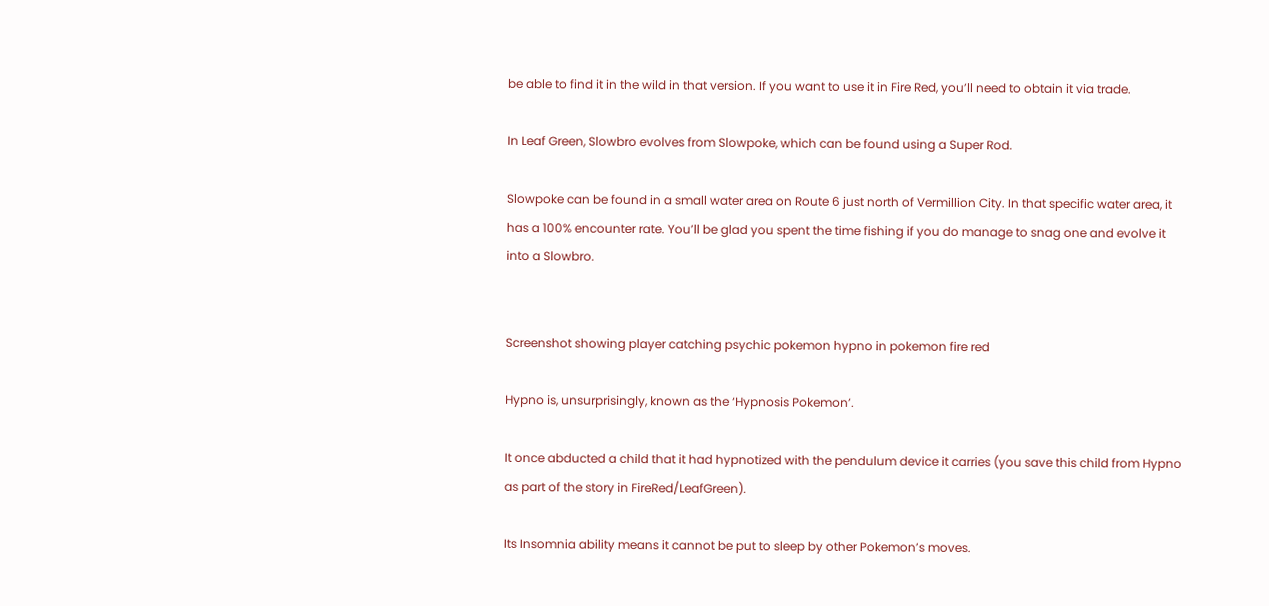be able to find it in the wild in that version. If you want to use it in Fire Red, you’ll need to obtain it via trade.

In Leaf Green, Slowbro evolves from Slowpoke, which can be found using a Super Rod.

Slowpoke can be found in a small water area on Route 6 just north of Vermillion City. In that specific water area, it has a 100% encounter rate. You’ll be glad you spent the time fishing if you do manage to snag one and evolve it into a Slowbro.


Screenshot showing player catching psychic pokemon hypno in pokemon fire red

Hypno is, unsurprisingly, known as the ‘Hypnosis Pokemon’.

It once abducted a child that it had hypnotized with the pendulum device it carries (you save this child from Hypno as part of the story in FireRed/LeafGreen).

Its Insomnia ability means it cannot be put to sleep by other Pokemon’s moves.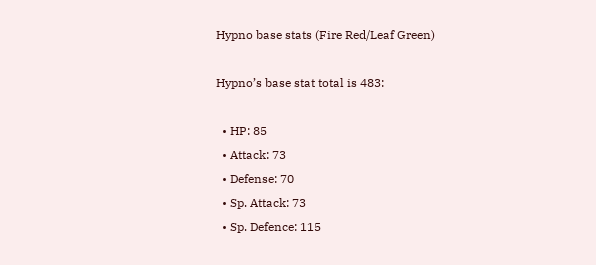Hypno base stats (Fire Red/Leaf Green)

Hypno’s base stat total is 483:

  • HP: 85
  • Attack: 73
  • Defense: 70
  • Sp. Attack: 73
  • Sp. Defence: 115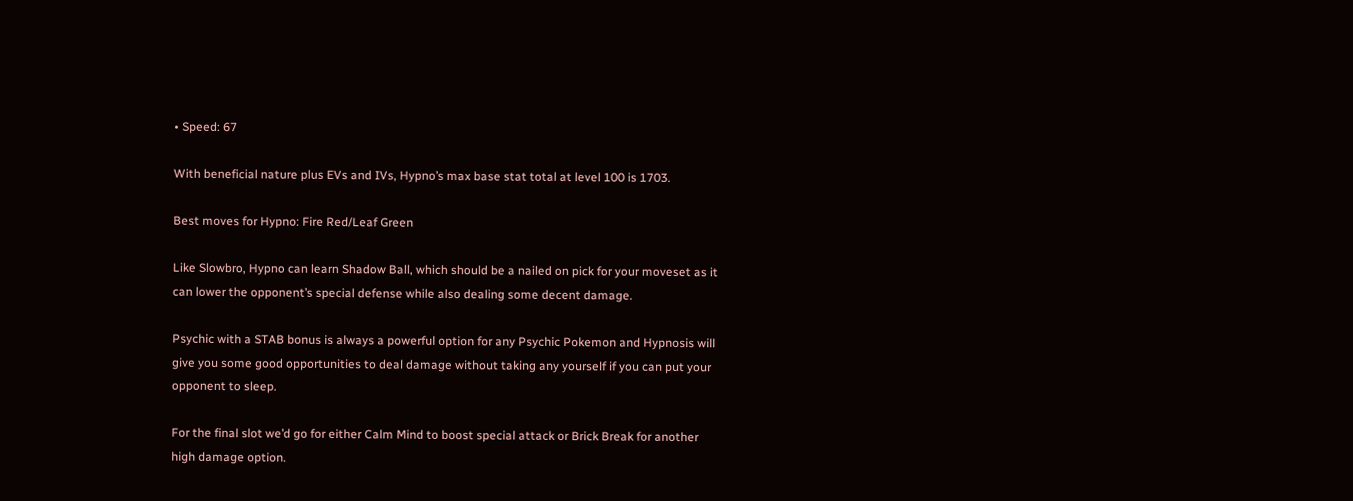• Speed: 67

With beneficial nature plus EVs and IVs, Hypno’s max base stat total at level 100 is 1703.

Best moves for Hypno: Fire Red/Leaf Green

Like Slowbro, Hypno can learn Shadow Ball, which should be a nailed on pick for your moveset as it can lower the opponent’s special defense while also dealing some decent damage.

Psychic with a STAB bonus is always a powerful option for any Psychic Pokemon and Hypnosis will give you some good opportunities to deal damage without taking any yourself if you can put your opponent to sleep.

For the final slot we’d go for either Calm Mind to boost special attack or Brick Break for another high damage option.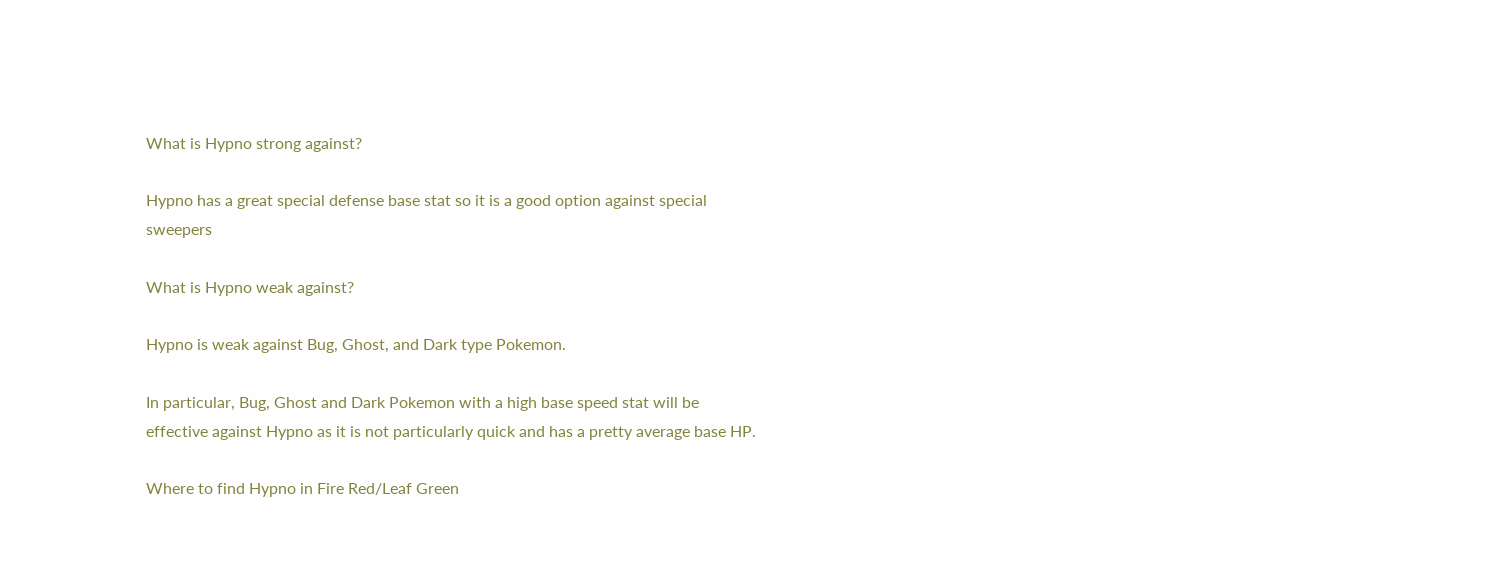What is Hypno strong against?

Hypno has a great special defense base stat so it is a good option against special sweepers

What is Hypno weak against?

Hypno is weak against Bug, Ghost, and Dark type Pokemon.

In particular, Bug, Ghost and Dark Pokemon with a high base speed stat will be effective against Hypno as it is not particularly quick and has a pretty average base HP.

Where to find Hypno in Fire Red/Leaf Green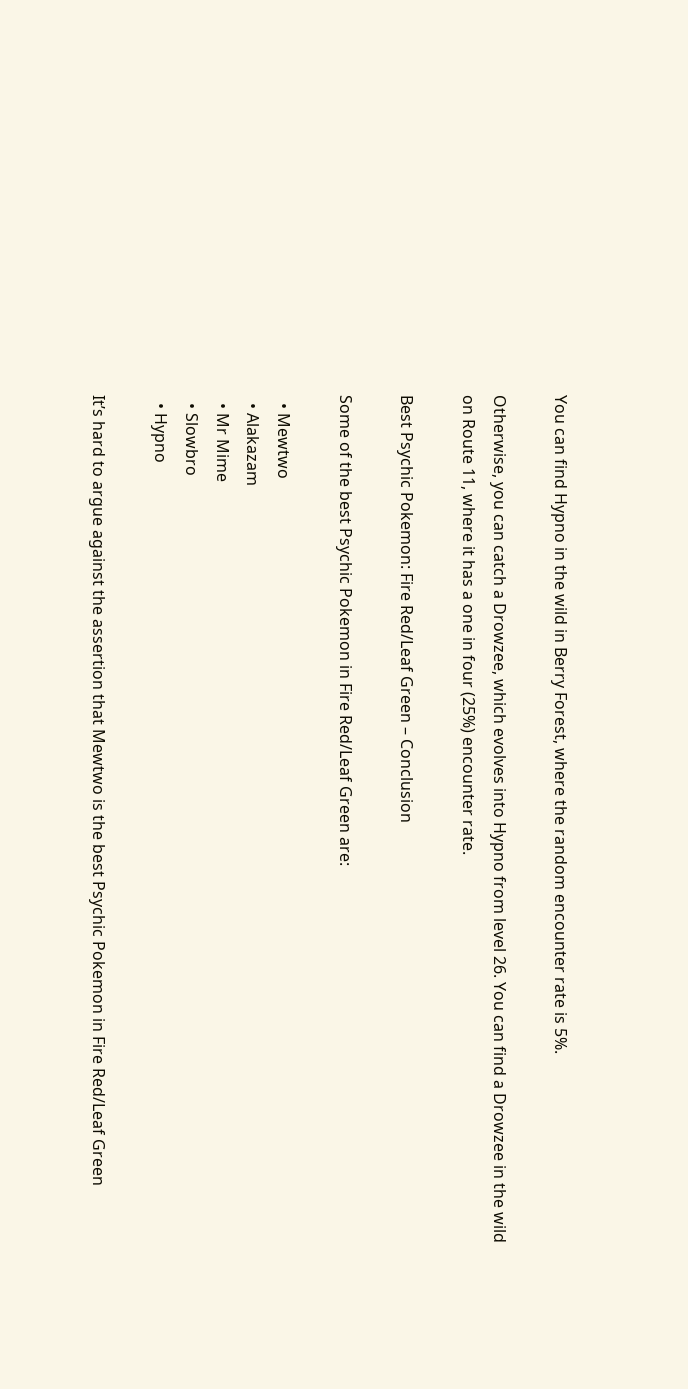You can find Hypno in the wild in Berry Forest, where the random encounter rate is 5%.

Otherwise, you can catch a Drowzee, which evolves into Hypno from level 26. You can find a Drowzee in the wild on Route 11, where it has a one in four (25%) encounter rate.

Best Psychic Pokemon: Fire Red/Leaf Green – Conclusion

Some of the best Psychic Pokemon in Fire Red/Leaf Green are:

  • Mewtwo
  • Alakazam
  • Mr Mime
  • Slowbro
  • Hypno

It’s hard to argue against the assertion that Mewtwo is the best Psychic Pokemon in Fire Red/Leaf Green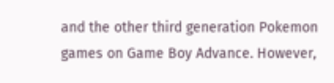and the other third generation Pokemon games on Game Boy Advance. However,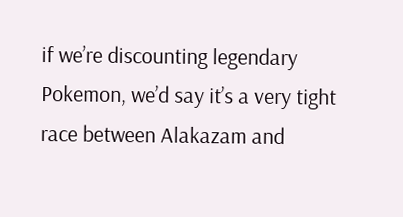if we’re discounting legendary Pokemon, we’d say it’s a very tight race between Alakazam and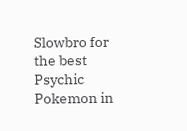Slowbro for the best Psychic Pokemon in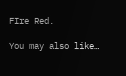FIre Red.

You may also like…